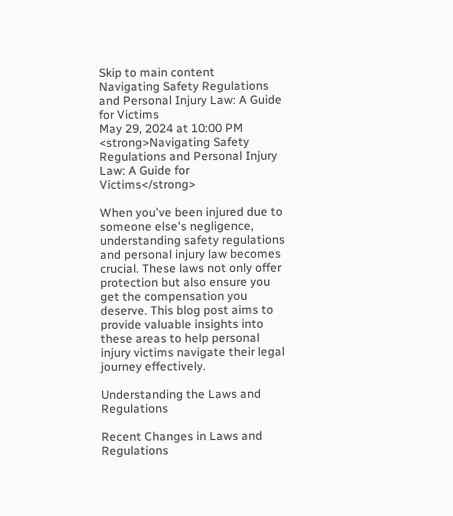Skip to main content
Navigating Safety Regulations and Personal Injury Law: A Guide for Victims
May 29, 2024 at 10:00 PM
<strong>Navigating Safety Regulations and Personal Injury Law: A Guide for Victims</strong>

When you've been injured due to someone else's negligence, understanding safety regulations and personal injury law becomes crucial. These laws not only offer protection but also ensure you get the compensation you deserve. This blog post aims to provide valuable insights into these areas to help personal injury victims navigate their legal journey effectively.

Understanding the Laws and Regulations

Recent Changes in Laws and Regulations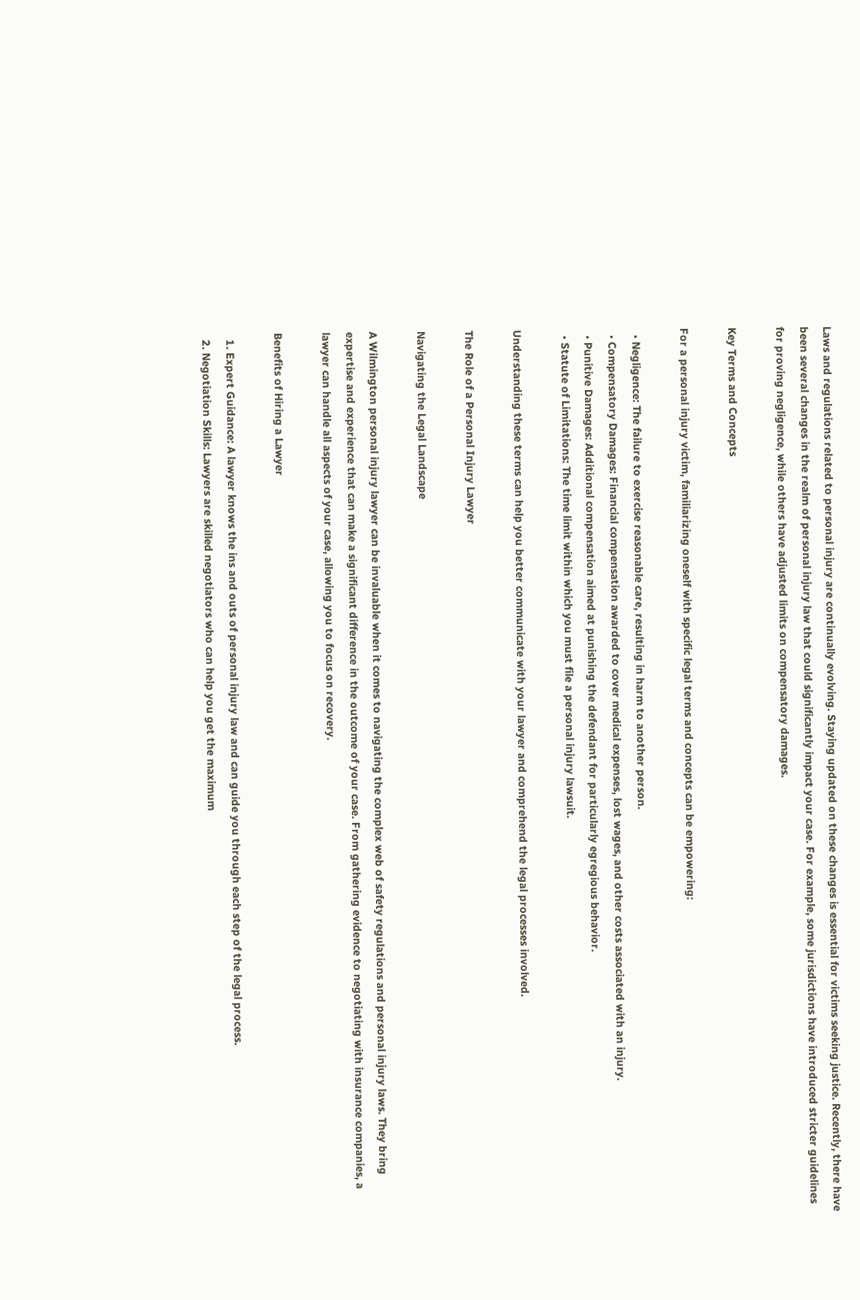Laws and regulations related to personal injury are continually evolving. Staying updated on these changes is essential for victims seeking justice. Recently, there have been several changes in the realm of personal injury law that could significantly impact your case. For example, some jurisdictions have introduced stricter guidelines for proving negligence, while others have adjusted limits on compensatory damages.

Key Terms and Concepts

For a personal injury victim, familiarizing oneself with specific legal terms and concepts can be empowering:

  • Negligence: The failure to exercise reasonable care, resulting in harm to another person.
  • Compensatory Damages: Financial compensation awarded to cover medical expenses, lost wages, and other costs associated with an injury.
  • Punitive Damages: Additional compensation aimed at punishing the defendant for particularly egregious behavior.
  • Statute of Limitations: The time limit within which you must file a personal injury lawsuit.

Understanding these terms can help you better communicate with your lawyer and comprehend the legal processes involved.

The Role of a Personal Injury Lawyer

Navigating the Legal Landscape

A Wilmington personal injury lawyer can be invaluable when it comes to navigating the complex web of safety regulations and personal injury laws. They bring expertise and experience that can make a significant difference in the outcome of your case. From gathering evidence to negotiating with insurance companies, a lawyer can handle all aspects of your case, allowing you to focus on recovery.

Benefits of Hiring a Lawyer

  1. Expert Guidance: A lawyer knows the ins and outs of personal injury law and can guide you through each step of the legal process.
  2. Negotiation Skills: Lawyers are skilled negotiators who can help you get the maximum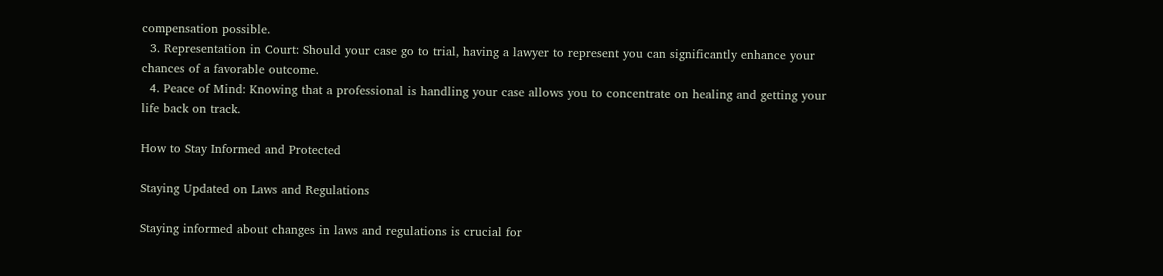compensation possible.
  3. Representation in Court: Should your case go to trial, having a lawyer to represent you can significantly enhance your chances of a favorable outcome.
  4. Peace of Mind: Knowing that a professional is handling your case allows you to concentrate on healing and getting your life back on track.

How to Stay Informed and Protected

Staying Updated on Laws and Regulations

Staying informed about changes in laws and regulations is crucial for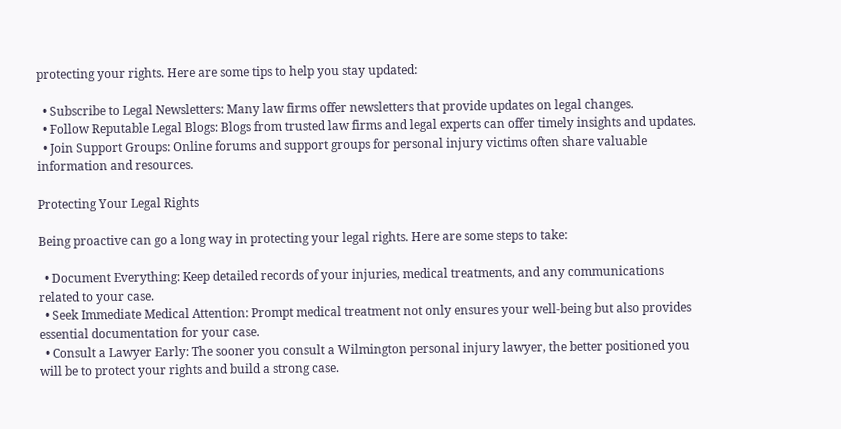protecting your rights. Here are some tips to help you stay updated:

  • Subscribe to Legal Newsletters: Many law firms offer newsletters that provide updates on legal changes.
  • Follow Reputable Legal Blogs: Blogs from trusted law firms and legal experts can offer timely insights and updates.
  • Join Support Groups: Online forums and support groups for personal injury victims often share valuable information and resources.

Protecting Your Legal Rights

Being proactive can go a long way in protecting your legal rights. Here are some steps to take:

  • Document Everything: Keep detailed records of your injuries, medical treatments, and any communications related to your case.
  • Seek Immediate Medical Attention: Prompt medical treatment not only ensures your well-being but also provides essential documentation for your case.
  • Consult a Lawyer Early: The sooner you consult a Wilmington personal injury lawyer, the better positioned you will be to protect your rights and build a strong case.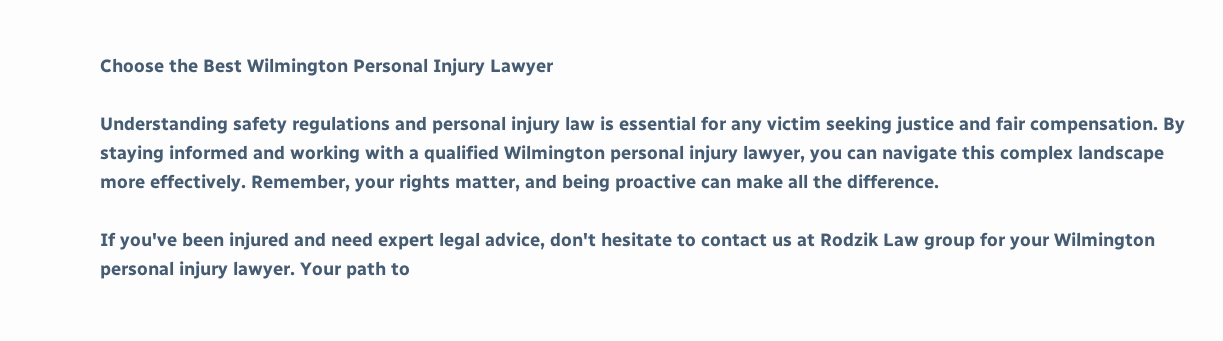Choose the Best Wilmington Personal Injury Lawyer

Understanding safety regulations and personal injury law is essential for any victim seeking justice and fair compensation. By staying informed and working with a qualified Wilmington personal injury lawyer, you can navigate this complex landscape more effectively. Remember, your rights matter, and being proactive can make all the difference.

If you've been injured and need expert legal advice, don't hesitate to contact us at Rodzik Law group for your Wilmington personal injury lawyer. Your path to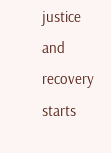justice and recovery starts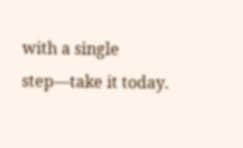with a single step—take it today.